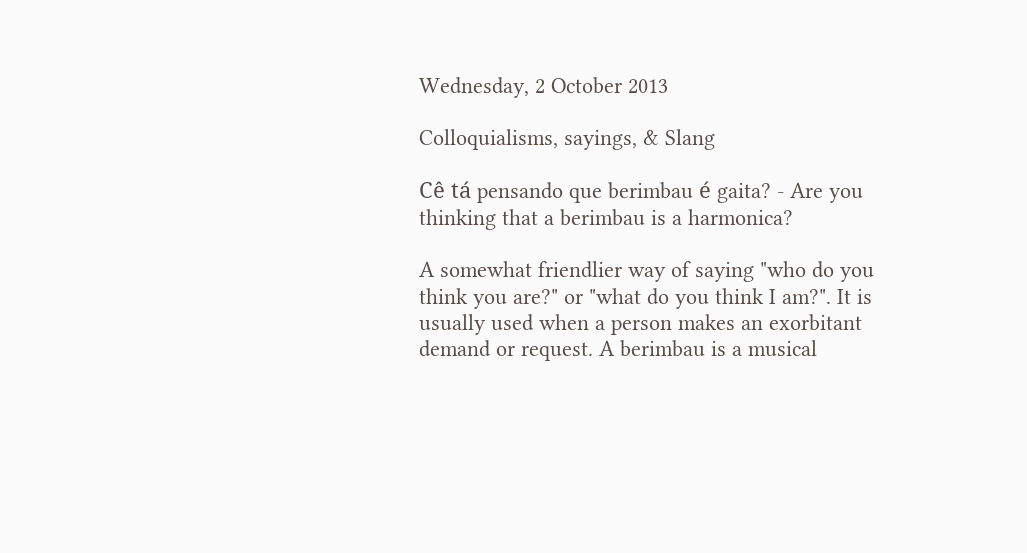Wednesday, 2 October 2013

Colloquialisms, sayings, & Slang

Cê tá pensando que berimbau é gaita? - Are you thinking that a berimbau is a harmonica?

A somewhat friendlier way of saying "who do you think you are?" or "what do you think I am?". It is usually used when a person makes an exorbitant demand or request. A berimbau is a musical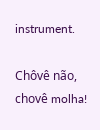instrument.

Chôvê não, chovê molha!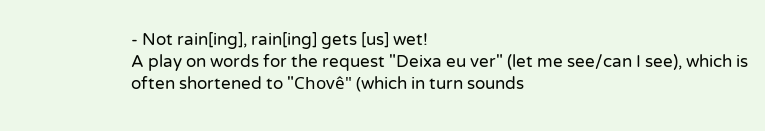- Not rain[ing], rain[ing] gets [us] wet!
A play on words for the request "Deixa eu ver" (let me see/can I see), which is often shortened to "Chovê" (which in turn sounds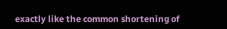exactly like the common shortening of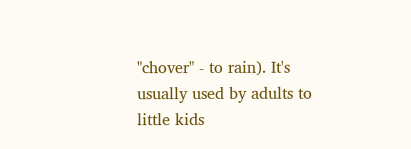"chover" - to rain). It's usually used by adults to little kids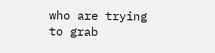who are trying to grab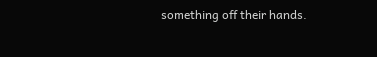something off their hands.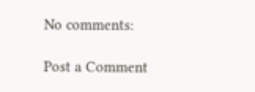No comments:

Post a Comment